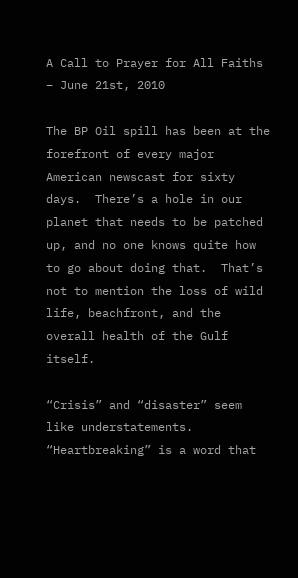A Call to Prayer for All Faiths – June 21st, 2010

The BP Oil spill has been at the forefront of every major American newscast for sixty days.  There’s a hole in our planet that needs to be patched up, and no one knows quite how to go about doing that.  That’s not to mention the loss of wild life, beachfront, and the overall health of the Gulf itself.

“Crisis” and “disaster” seem like understatements.  “Heartbreaking” is a word that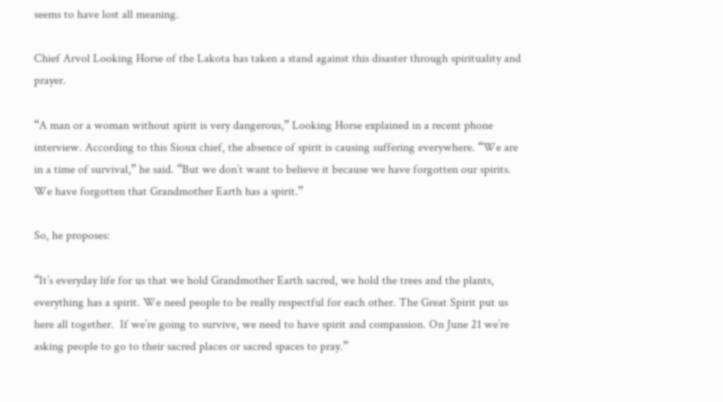seems to have lost all meaning.

Chief Arvol Looking Horse of the Lakota has taken a stand against this disaster through spirituality and prayer.

“A man or a woman without spirit is very dangerous,” Looking Horse explained in a recent phone interview. According to this Sioux chief, the absence of spirit is causing suffering everywhere. “We are in a time of survival,” he said. “But we don’t want to believe it because we have forgotten our spirits. We have forgotten that Grandmother Earth has a spirit.”

So, he proposes:

“It’s everyday life for us that we hold Grandmother Earth sacred, we hold the trees and the plants, everything has a spirit. We need people to be really respectful for each other. The Great Spirit put us here all together.  If we’re going to survive, we need to have spirit and compassion. On June 21 we’re asking people to go to their sacred places or sacred spaces to pray.”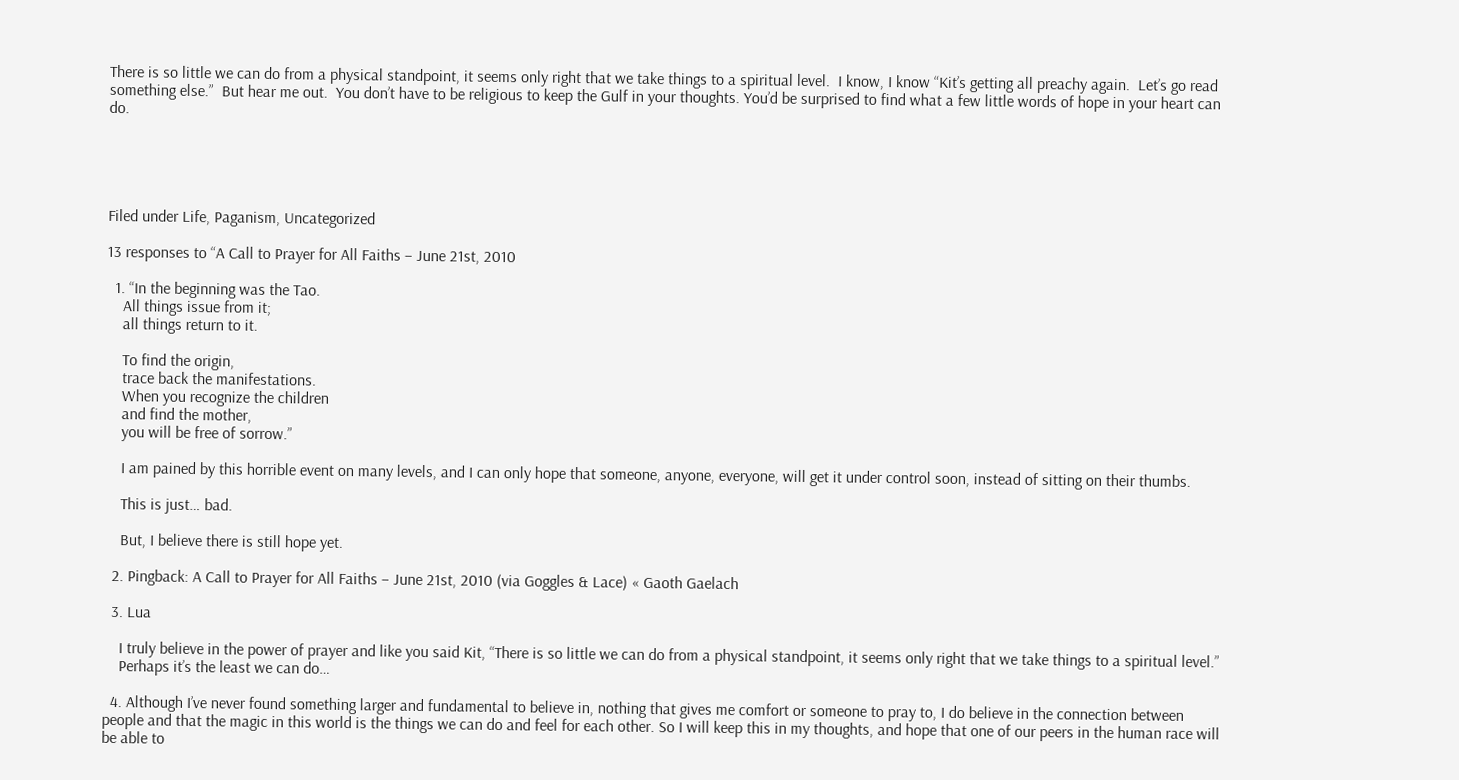There is so little we can do from a physical standpoint, it seems only right that we take things to a spiritual level.  I know, I know “Kit’s getting all preachy again.  Let’s go read something else.”  But hear me out.  You don’t have to be religious to keep the Gulf in your thoughts. You’d be surprised to find what a few little words of hope in your heart can do.





Filed under Life, Paganism, Uncategorized

13 responses to “A Call to Prayer for All Faiths – June 21st, 2010

  1. “In the beginning was the Tao.
    All things issue from it;
    all things return to it.

    To find the origin,
    trace back the manifestations.
    When you recognize the children
    and find the mother,
    you will be free of sorrow.”

    I am pained by this horrible event on many levels, and I can only hope that someone, anyone, everyone, will get it under control soon, instead of sitting on their thumbs.

    This is just… bad.

    But, I believe there is still hope yet.

  2. Pingback: A Call to Prayer for All Faiths – June 21st, 2010 (via Goggles & Lace) « Gaoth Gaelach

  3. Lua

    I truly believe in the power of prayer and like you said Kit, “There is so little we can do from a physical standpoint, it seems only right that we take things to a spiritual level.”
    Perhaps it’s the least we can do…

  4. Although I’ve never found something larger and fundamental to believe in, nothing that gives me comfort or someone to pray to, I do believe in the connection between people and that the magic in this world is the things we can do and feel for each other. So I will keep this in my thoughts, and hope that one of our peers in the human race will be able to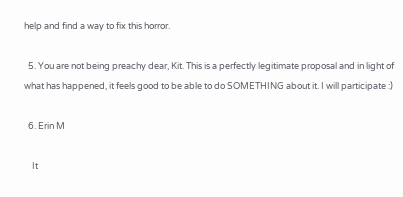help and find a way to fix this horror.

  5. You are not being preachy dear, Kit. This is a perfectly legitimate proposal and in light of what has happened, it feels good to be able to do SOMETHING about it. I will participate :)

  6. Erin M

    It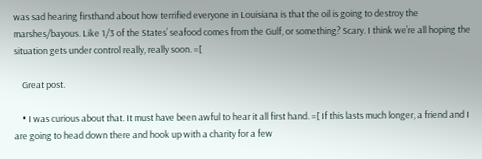was sad hearing firsthand about how terrified everyone in Louisiana is that the oil is going to destroy the marshes/bayous. Like 1/3 of the States’ seafood comes from the Gulf, or something? Scary. I think we’re all hoping the situation gets under control really, really soon. =[

    Great post.

    • I was curious about that. It must have been awful to hear it all first hand. =[ If this lasts much longer, a friend and I are going to head down there and hook up with a charity for a few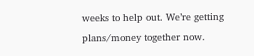weeks to help out. We’re getting plans/money together now.